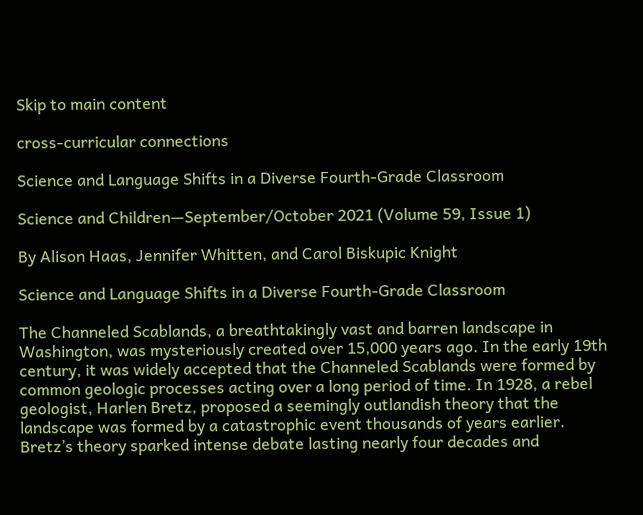Skip to main content

cross-curricular connections

Science and Language Shifts in a Diverse Fourth-Grade Classroom

Science and Children—September/October 2021 (Volume 59, Issue 1)

By Alison Haas, Jennifer Whitten, and Carol Biskupic Knight

Science and Language Shifts in a Diverse Fourth-Grade Classroom

The Channeled Scablands, a breathtakingly vast and barren landscape in Washington, was mysteriously created over 15,000 years ago. In the early 19th century, it was widely accepted that the Channeled Scablands were formed by common geologic processes acting over a long period of time. In 1928, a rebel geologist, Harlen Bretz, proposed a seemingly outlandish theory that the landscape was formed by a catastrophic event thousands of years earlier. Bretz’s theory sparked intense debate lasting nearly four decades and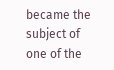became the subject of one of the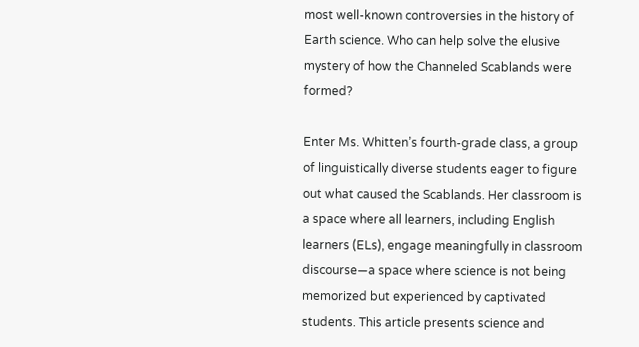most well-known controversies in the history of Earth science. Who can help solve the elusive mystery of how the Channeled Scablands were formed?

Enter Ms. Whitten’s fourth-grade class, a group of linguistically diverse students eager to figure out what caused the Scablands. Her classroom is a space where all learners, including English learners (ELs), engage meaningfully in classroom discourse—a space where science is not being memorized but experienced by captivated students. This article presents science and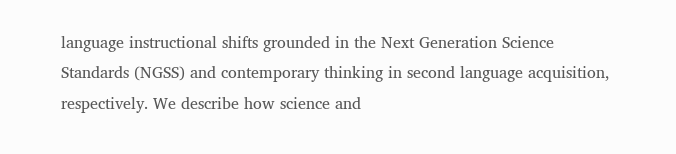language instructional shifts grounded in the Next Generation Science Standards (NGSS) and contemporary thinking in second language acquisition, respectively. We describe how science and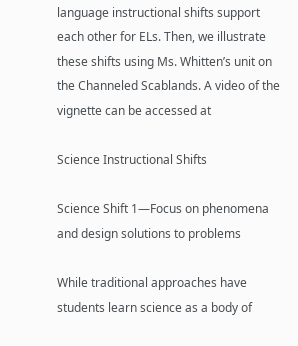language instructional shifts support each other for ELs. Then, we illustrate these shifts using Ms. Whitten’s unit on the Channeled Scablands. A video of the vignette can be accessed at

Science Instructional Shifts

Science Shift 1—Focus on phenomena and design solutions to problems

While traditional approaches have students learn science as a body of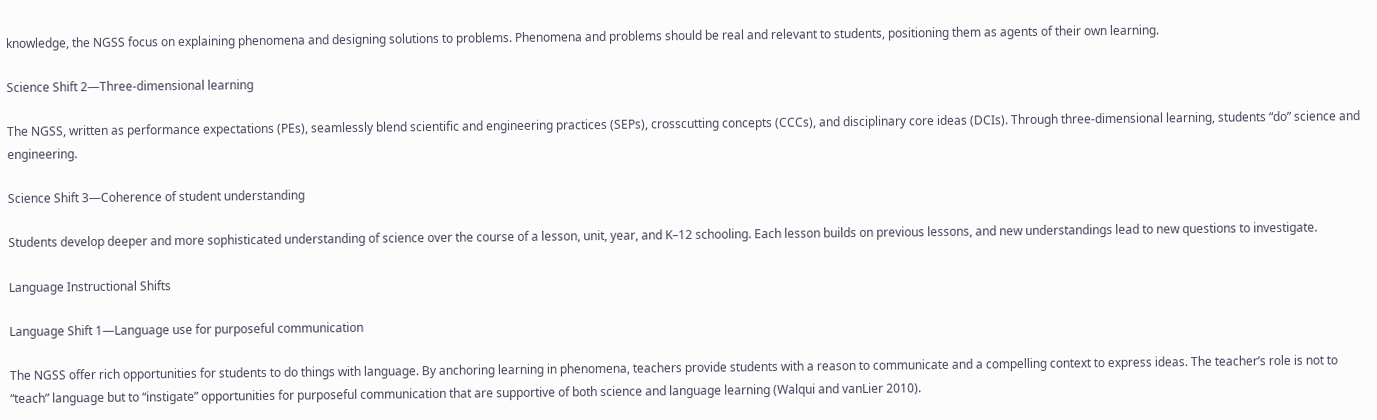knowledge, the NGSS focus on explaining phenomena and designing solutions to problems. Phenomena and problems should be real and relevant to students, positioning them as agents of their own learning.

Science Shift 2—Three-dimensional learning

The NGSS, written as performance expectations (PEs), seamlessly blend scientific and engineering practices (SEPs), crosscutting concepts (CCCs), and disciplinary core ideas (DCIs). Through three-dimensional learning, students “do” science and engineering.

Science Shift 3—Coherence of student understanding

Students develop deeper and more sophisticated understanding of science over the course of a lesson, unit, year, and K–12 schooling. Each lesson builds on previous lessons, and new understandings lead to new questions to investigate.

Language Instructional Shifts

Language Shift 1—Language use for purposeful communication

The NGSS offer rich opportunities for students to do things with language. By anchoring learning in phenomena, teachers provide students with a reason to communicate and a compelling context to express ideas. The teacher’s role is not to “teach” language but to “instigate” opportunities for purposeful communication that are supportive of both science and language learning (Walqui and vanLier 2010).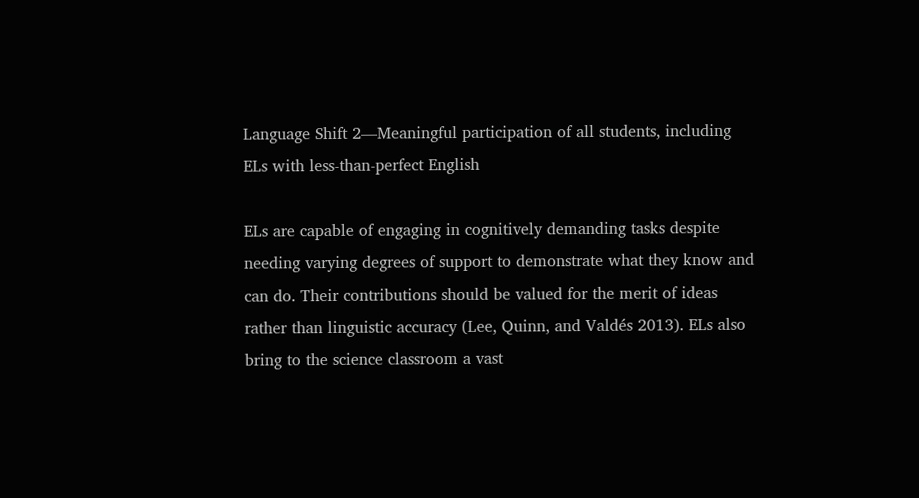Language Shift 2—Meaningful participation of all students, including ELs with less-than-perfect English

ELs are capable of engaging in cognitively demanding tasks despite needing varying degrees of support to demonstrate what they know and can do. Their contributions should be valued for the merit of ideas rather than linguistic accuracy (Lee, Quinn, and Valdés 2013). ELs also bring to the science classroom a vast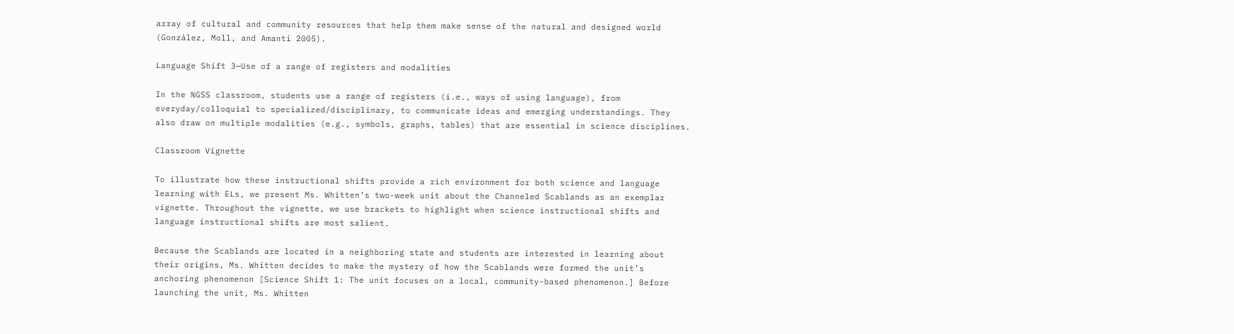array of cultural and community resources that help them make sense of the natural and designed world (González, Moll, and Amanti 2005).

Language Shift 3—Use of a range of registers and modalities

In the NGSS classroom, students use a range of registers (i.e., ways of using language), from everyday/colloquial to specialized/disciplinary, to communicate ideas and emerging understandings. They also draw on multiple modalities (e.g., symbols, graphs, tables) that are essential in science disciplines.

Classroom Vignette

To illustrate how these instructional shifts provide a rich environment for both science and language learning with ELs, we present Ms. Whitten’s two-week unit about the Channeled Scablands as an exemplar vignette. Throughout the vignette, we use brackets to highlight when science instructional shifts and language instructional shifts are most salient.

Because the Scablands are located in a neighboring state and students are interested in learning about their origins, Ms. Whitten decides to make the mystery of how the Scablands were formed the unit’s anchoring phenomenon [Science Shift 1: The unit focuses on a local, community-based phenomenon.] Before launching the unit, Ms. Whitten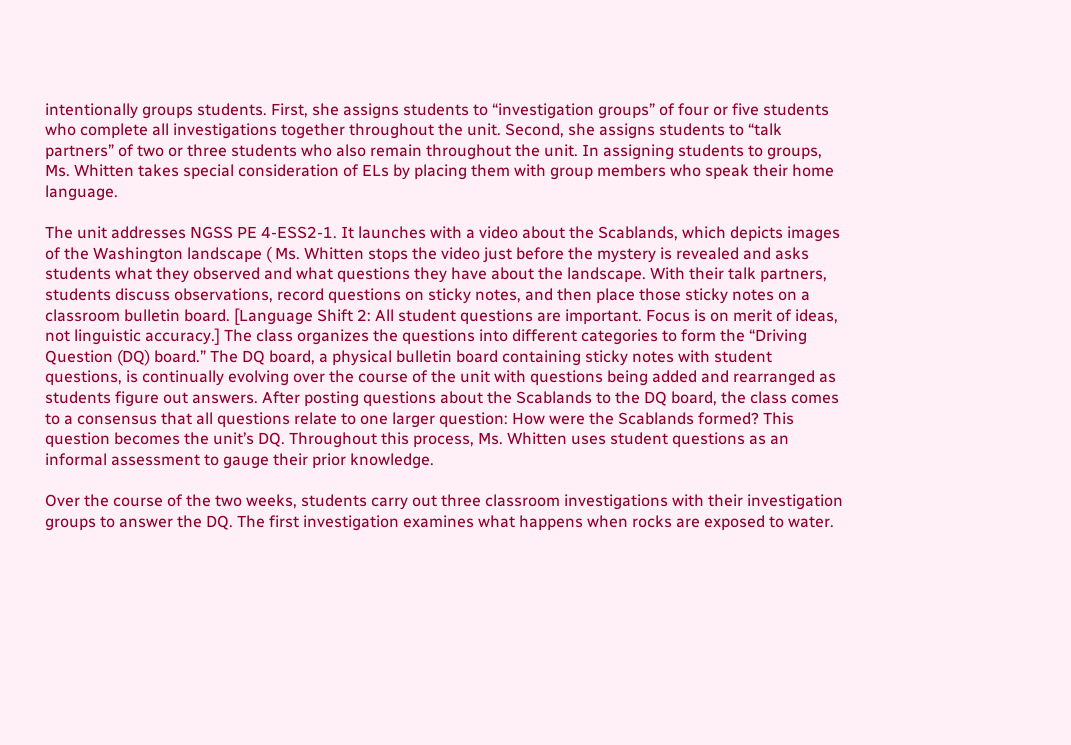intentionally groups students. First, she assigns students to “investigation groups” of four or five students who complete all investigations together throughout the unit. Second, she assigns students to “talk partners” of two or three students who also remain throughout the unit. In assigning students to groups, Ms. Whitten takes special consideration of ELs by placing them with group members who speak their home language.

The unit addresses NGSS PE 4-ESS2-1. It launches with a video about the Scablands, which depicts images of the Washington landscape ( Ms. Whitten stops the video just before the mystery is revealed and asks students what they observed and what questions they have about the landscape. With their talk partners, students discuss observations, record questions on sticky notes, and then place those sticky notes on a classroom bulletin board. [Language Shift 2: All student questions are important. Focus is on merit of ideas, not linguistic accuracy.] The class organizes the questions into different categories to form the “Driving Question (DQ) board.” The DQ board, a physical bulletin board containing sticky notes with student questions, is continually evolving over the course of the unit with questions being added and rearranged as students figure out answers. After posting questions about the Scablands to the DQ board, the class comes to a consensus that all questions relate to one larger question: How were the Scablands formed? This question becomes the unit’s DQ. Throughout this process, Ms. Whitten uses student questions as an informal assessment to gauge their prior knowledge.

Over the course of the two weeks, students carry out three classroom investigations with their investigation groups to answer the DQ. The first investigation examines what happens when rocks are exposed to water.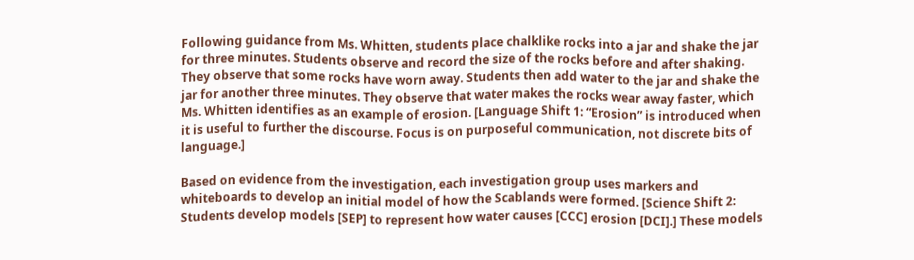Following guidance from Ms. Whitten, students place chalklike rocks into a jar and shake the jar for three minutes. Students observe and record the size of the rocks before and after shaking. They observe that some rocks have worn away. Students then add water to the jar and shake the jar for another three minutes. They observe that water makes the rocks wear away faster, which Ms. Whitten identifies as an example of erosion. [Language Shift 1: “Erosion” is introduced when it is useful to further the discourse. Focus is on purposeful communication, not discrete bits of language.]

Based on evidence from the investigation, each investigation group uses markers and whiteboards to develop an initial model of how the Scablands were formed. [Science Shift 2: Students develop models [SEP] to represent how water causes [CCC] erosion [DCI].] These models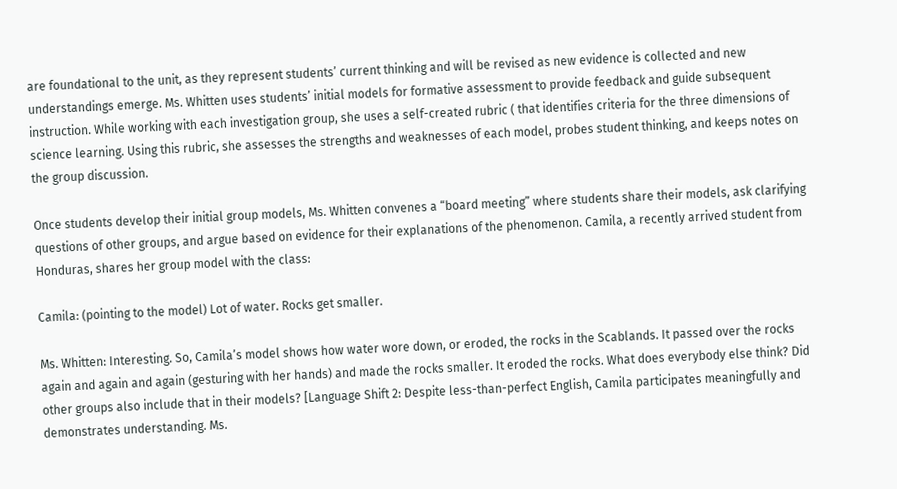are foundational to the unit, as they represent students’ current thinking and will be revised as new evidence is collected and new understandings emerge. Ms. Whitten uses students’ initial models for formative assessment to provide feedback and guide subsequent instruction. While working with each investigation group, she uses a self-created rubric ( that identifies criteria for the three dimensions of science learning. Using this rubric, she assesses the strengths and weaknesses of each model, probes student thinking, and keeps notes on the group discussion.

Once students develop their initial group models, Ms. Whitten convenes a “board meeting” where students share their models, ask clarifying questions of other groups, and argue based on evidence for their explanations of the phenomenon. Camila, a recently arrived student from Honduras, shares her group model with the class:

Camila: (pointing to the model) Lot of water. Rocks get smaller.

Ms. Whitten: Interesting. So, Camila’s model shows how water wore down, or eroded, the rocks in the Scablands. It passed over the rocks again and again and again (gesturing with her hands) and made the rocks smaller. It eroded the rocks. What does everybody else think? Did other groups also include that in their models? [Language Shift 2: Despite less-than-perfect English, Camila participates meaningfully and demonstrates understanding. Ms.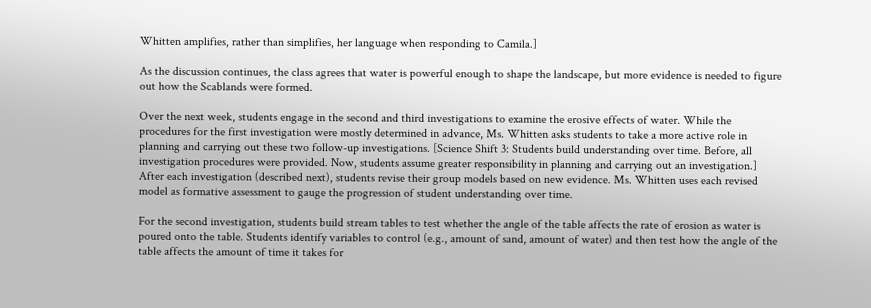Whitten amplifies, rather than simplifies, her language when responding to Camila.]

As the discussion continues, the class agrees that water is powerful enough to shape the landscape, but more evidence is needed to figure out how the Scablands were formed.

Over the next week, students engage in the second and third investigations to examine the erosive effects of water. While the procedures for the first investigation were mostly determined in advance, Ms. Whitten asks students to take a more active role in planning and carrying out these two follow-up investigations. [Science Shift 3: Students build understanding over time. Before, all investigation procedures were provided. Now, students assume greater responsibility in planning and carrying out an investigation.] After each investigation (described next), students revise their group models based on new evidence. Ms. Whitten uses each revised model as formative assessment to gauge the progression of student understanding over time.

For the second investigation, students build stream tables to test whether the angle of the table affects the rate of erosion as water is poured onto the table. Students identify variables to control (e.g., amount of sand, amount of water) and then test how the angle of the table affects the amount of time it takes for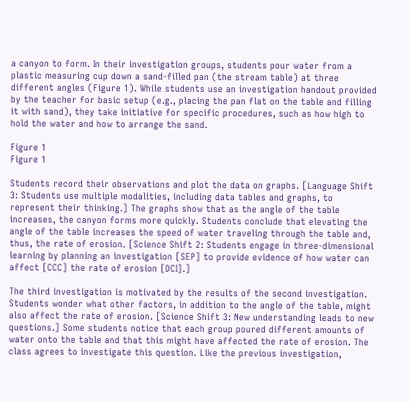a canyon to form. In their investigation groups, students pour water from a plastic measuring cup down a sand-filled pan (the stream table) at three different angles (Figure 1). While students use an investigation handout provided by the teacher for basic setup (e.g., placing the pan flat on the table and filling it with sand), they take initiative for specific procedures, such as how high to hold the water and how to arrange the sand.

Figure 1
Figure 1

Students record their observations and plot the data on graphs. [Language Shift 3: Students use multiple modalities, including data tables and graphs, to represent their thinking.] The graphs show that as the angle of the table increases, the canyon forms more quickly. Students conclude that elevating the angle of the table increases the speed of water traveling through the table and, thus, the rate of erosion. [Science Shift 2: Students engage in three-dimensional learning by planning an investigation [SEP] to provide evidence of how water can affect [CCC] the rate of erosion [DCI].]

The third investigation is motivated by the results of the second investigation. Students wonder what other factors, in addition to the angle of the table, might also affect the rate of erosion. [Science Shift 3: New understanding leads to new questions.] Some students notice that each group poured different amounts of water onto the table and that this might have affected the rate of erosion. The class agrees to investigate this question. Like the previous investigation,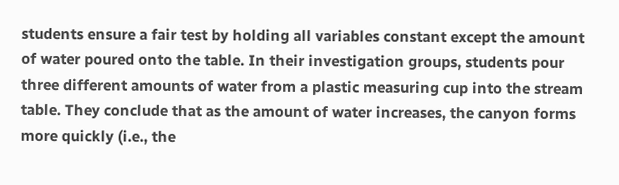students ensure a fair test by holding all variables constant except the amount of water poured onto the table. In their investigation groups, students pour three different amounts of water from a plastic measuring cup into the stream table. They conclude that as the amount of water increases, the canyon forms more quickly (i.e., the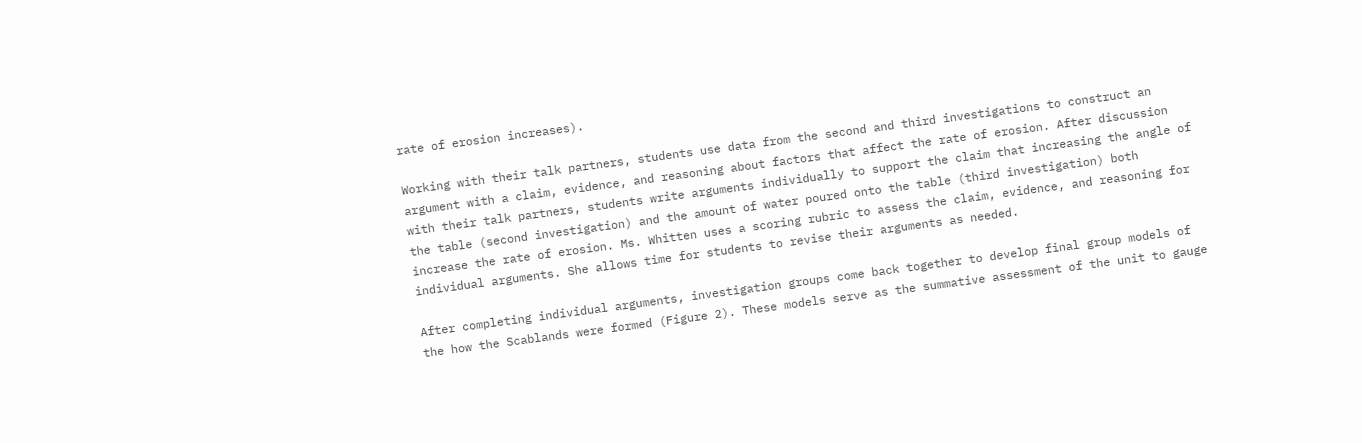rate of erosion increases).

Working with their talk partners, students use data from the second and third investigations to construct an argument with a claim, evidence, and reasoning about factors that affect the rate of erosion. After discussion with their talk partners, students write arguments individually to support the claim that increasing the angle of the table (second investigation) and the amount of water poured onto the table (third investigation) both increase the rate of erosion. Ms. Whitten uses a scoring rubric to assess the claim, evidence, and reasoning for individual arguments. She allows time for students to revise their arguments as needed.

After completing individual arguments, investigation groups come back together to develop final group models of the how the Scablands were formed (Figure 2). These models serve as the summative assessment of the unit to gauge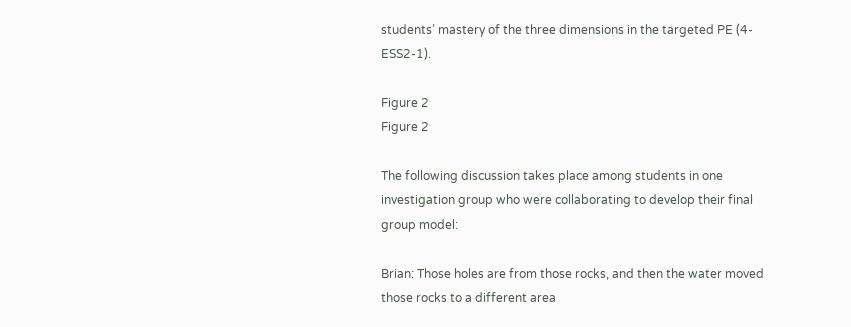students’ mastery of the three dimensions in the targeted PE (4-ESS2-1).

Figure 2
Figure 2

The following discussion takes place among students in one investigation group who were collaborating to develop their final group model:

Brian: Those holes are from those rocks, and then the water moved those rocks to a different area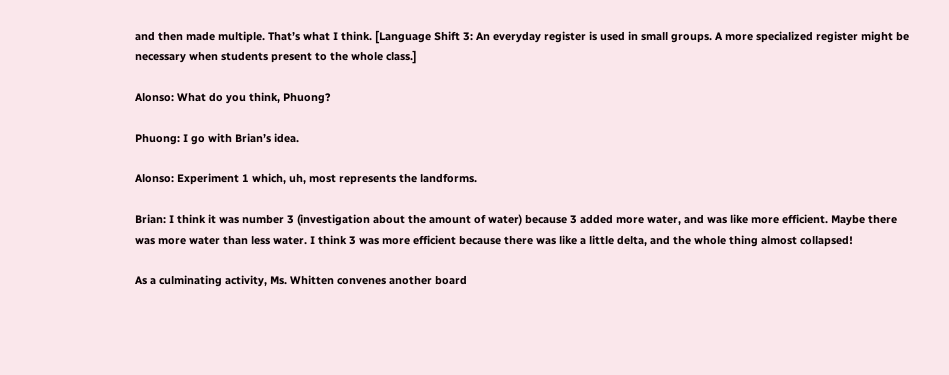and then made multiple. That’s what I think. [Language Shift 3: An everyday register is used in small groups. A more specialized register might be necessary when students present to the whole class.]

Alonso: What do you think, Phuong?

Phuong: I go with Brian’s idea.

Alonso: Experiment 1 which, uh, most represents the landforms.

Brian: I think it was number 3 (investigation about the amount of water) because 3 added more water, and was like more efficient. Maybe there was more water than less water. I think 3 was more efficient because there was like a little delta, and the whole thing almost collapsed!

As a culminating activity, Ms. Whitten convenes another board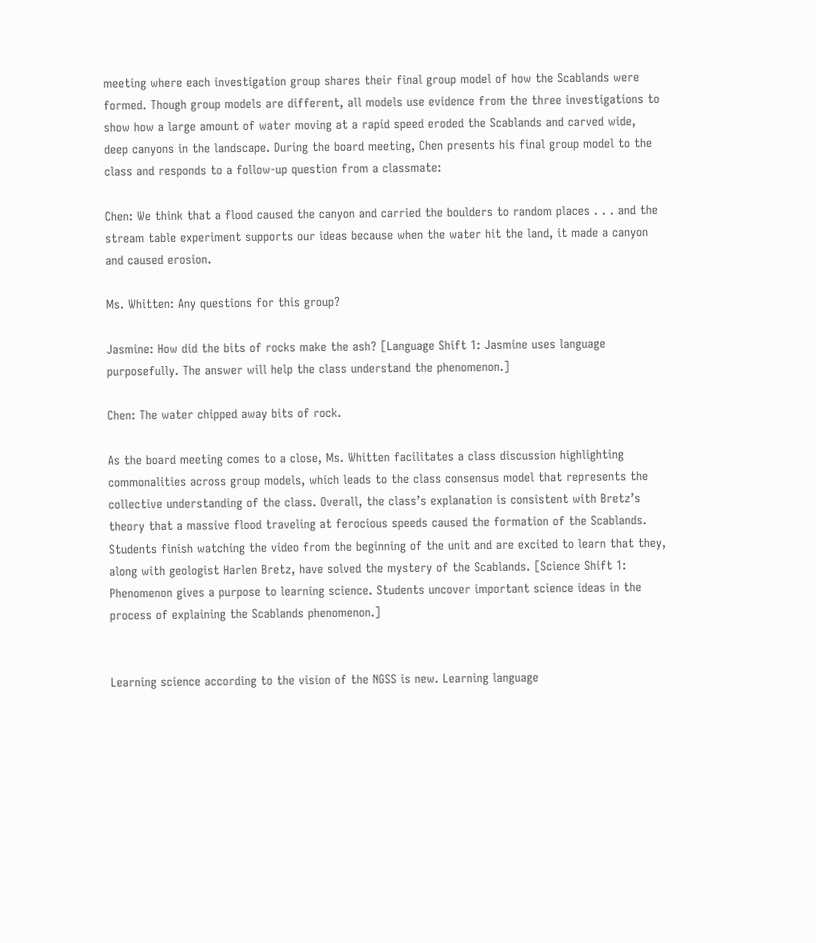meeting where each investigation group shares their final group model of how the Scablands were formed. Though group models are different, all models use evidence from the three investigations to show how a large amount of water moving at a rapid speed eroded the Scablands and carved wide, deep canyons in the landscape. During the board meeting, Chen presents his final group model to the class and responds to a follow-up question from a classmate:

Chen: We think that a flood caused the canyon and carried the boulders to random places . . . and the stream table experiment supports our ideas because when the water hit the land, it made a canyon and caused erosion.

Ms. Whitten: Any questions for this group?

Jasmine: How did the bits of rocks make the ash? [Language Shift 1: Jasmine uses language purposefully. The answer will help the class understand the phenomenon.]

Chen: The water chipped away bits of rock.

As the board meeting comes to a close, Ms. Whitten facilitates a class discussion highlighting commonalities across group models, which leads to the class consensus model that represents the collective understanding of the class. Overall, the class’s explanation is consistent with Bretz’s theory that a massive flood traveling at ferocious speeds caused the formation of the Scablands. Students finish watching the video from the beginning of the unit and are excited to learn that they, along with geologist Harlen Bretz, have solved the mystery of the Scablands. [Science Shift 1: Phenomenon gives a purpose to learning science. Students uncover important science ideas in the process of explaining the Scablands phenomenon.]


Learning science according to the vision of the NGSS is new. Learning language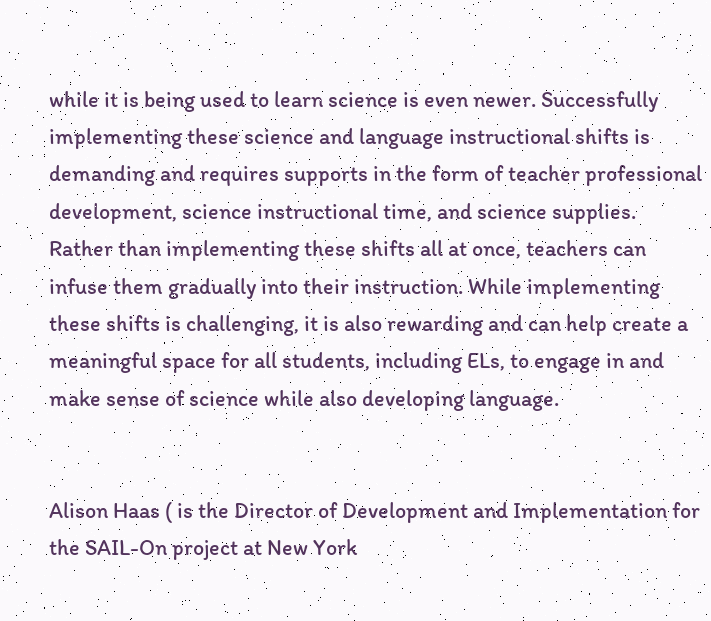while it is being used to learn science is even newer. Successfully implementing these science and language instructional shifts is demanding and requires supports in the form of teacher professional development, science instructional time, and science supplies. Rather than implementing these shifts all at once, teachers can infuse them gradually into their instruction. While implementing these shifts is challenging, it is also rewarding and can help create a meaningful space for all students, including ELs, to engage in and make sense of science while also developing language.


Alison Haas ( is the Director of Development and Implementation for the SAIL-On project at New York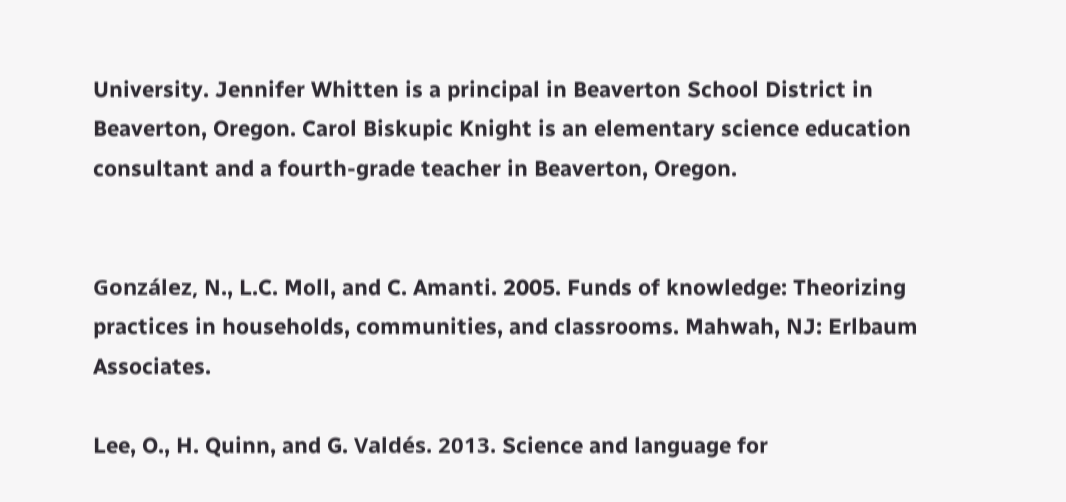University. Jennifer Whitten is a principal in Beaverton School District in Beaverton, Oregon. Carol Biskupic Knight is an elementary science education consultant and a fourth-grade teacher in Beaverton, Oregon.


González, N., L.C. Moll, and C. Amanti. 2005. Funds of knowledge: Theorizing practices in households, communities, and classrooms. Mahwah, NJ: Erlbaum Associates.

Lee, O., H. Quinn, and G. Valdés. 2013. Science and language for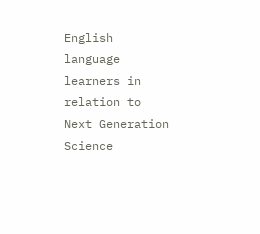English language learners in relation to Next Generation Science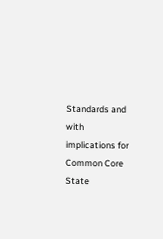Standards and with implications for Common Core State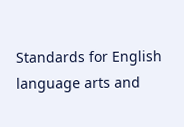Standards for English language arts and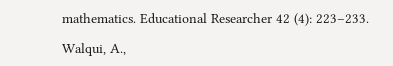mathematics. Educational Researcher 42 (4): 223–233.

Walqui, A.,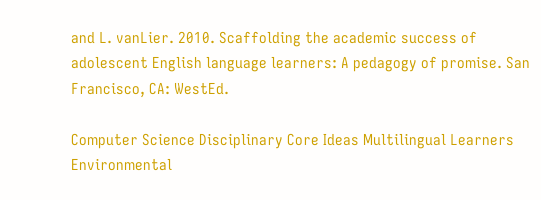and L. vanLier. 2010. Scaffolding the academic success of adolescent English language learners: A pedagogy of promise. San Francisco, CA: WestEd.

Computer Science Disciplinary Core Ideas Multilingual Learners Environmental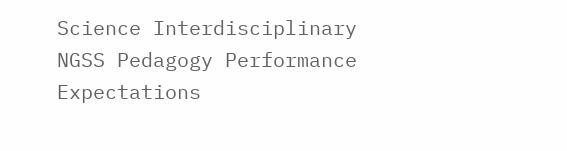Science Interdisciplinary NGSS Pedagogy Performance Expectations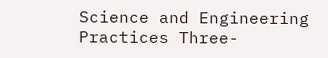Science and Engineering Practices Three-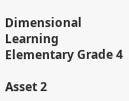Dimensional Learning Elementary Grade 4

Asset 2